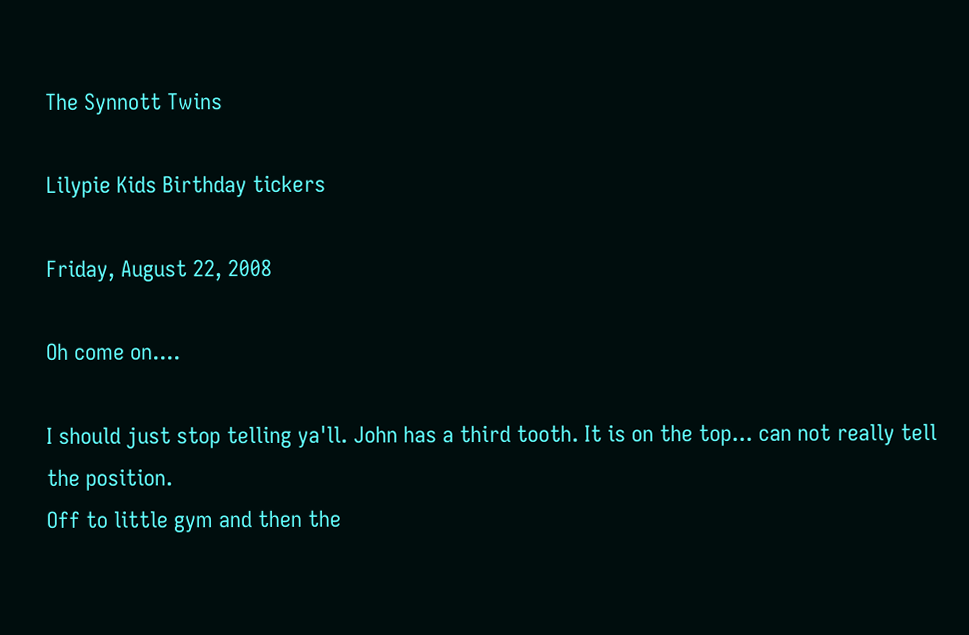The Synnott Twins

Lilypie Kids Birthday tickers

Friday, August 22, 2008

Oh come on....

I should just stop telling ya'll. John has a third tooth. It is on the top... can not really tell the position.
Off to little gym and then the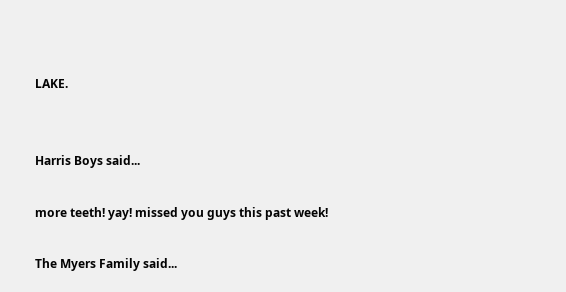LAKE.


Harris Boys said...

more teeth! yay! missed you guys this past week!

The Myers Family said...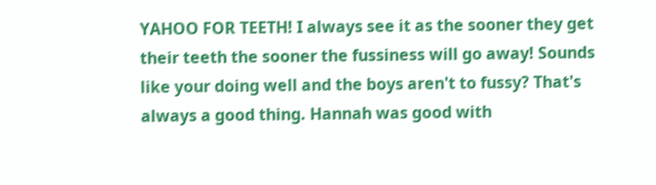YAHOO FOR TEETH! I always see it as the sooner they get their teeth the sooner the fussiness will go away! Sounds like your doing well and the boys aren't to fussy? That's always a good thing. Hannah was good with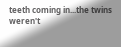teeth coming in...the twins weren't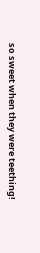so sweet when they were teething!